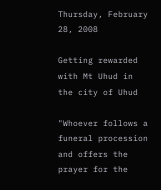Thursday, February 28, 2008

Getting rewarded with Mt Uhud in the city of Uhud

"Whoever follows a funeral procession and offers the prayer for the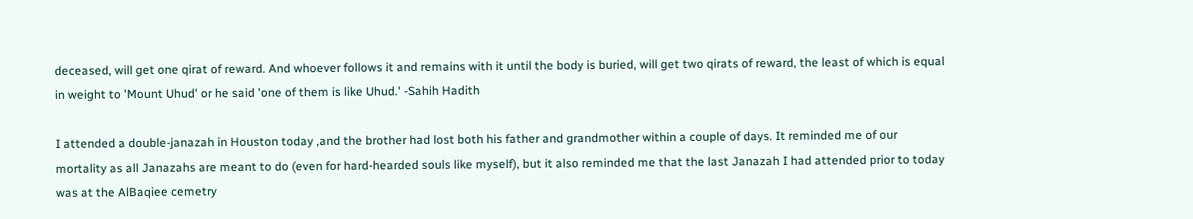deceased, will get one qirat of reward. And whoever follows it and remains with it until the body is buried, will get two qirats of reward, the least of which is equal in weight to 'Mount Uhud' or he said 'one of them is like Uhud.' -Sahih Hadith

I attended a double-janazah in Houston today ,and the brother had lost both his father and grandmother within a couple of days. It reminded me of our mortality as all Janazahs are meant to do (even for hard-hearded souls like myself), but it also reminded me that the last Janazah I had attended prior to today was at the AlBaqiee cemetry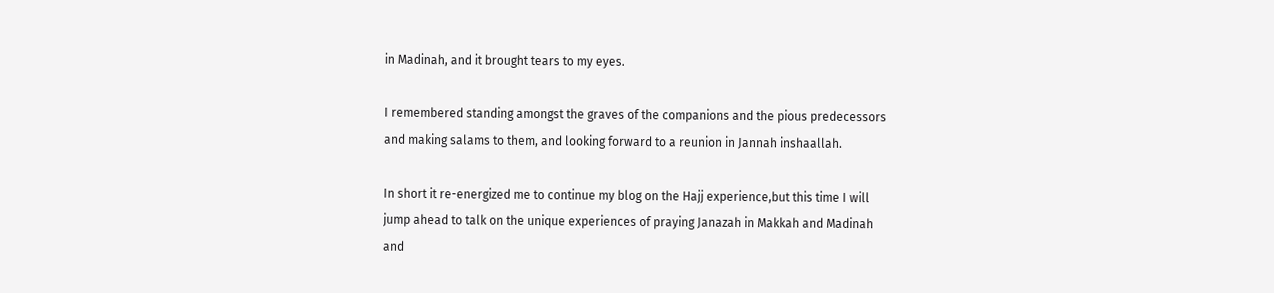in Madinah, and it brought tears to my eyes.

I remembered standing amongst the graves of the companions and the pious predecessors and making salams to them, and looking forward to a reunion in Jannah inshaallah.

In short it re-energized me to continue my blog on the Hajj experience,but this time I will jump ahead to talk on the unique experiences of praying Janazah in Makkah and Madinah and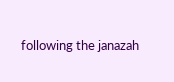following the janazah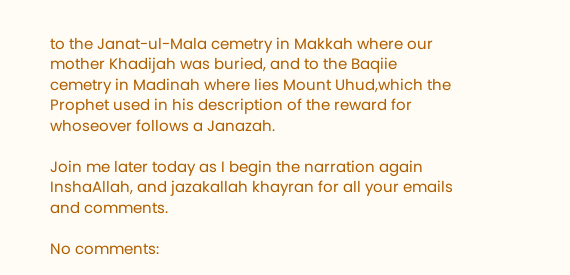to the Janat-ul-Mala cemetry in Makkah where our mother Khadijah was buried, and to the Baqiie cemetry in Madinah where lies Mount Uhud,which the Prophet used in his description of the reward for whoseover follows a Janazah.

Join me later today as I begin the narration again InshaAllah, and jazakallah khayran for all your emails and comments.

No comments: